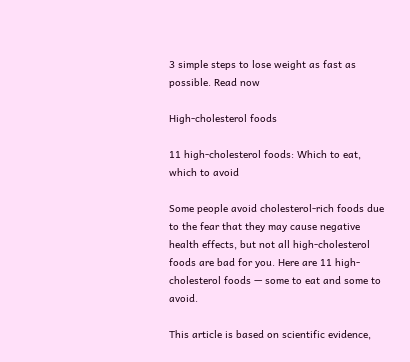3 simple steps to lose weight as fast as possible. Read now

High-cholesterol foods

11 high-cholesterol foods: Which to eat, which to avoid

Some people avoid cholesterol-rich foods due to the fear that they may cause negative health effects, but not all high-cholesterol foods are bad for you. Here are 11 high-cholesterol foods — some to eat and some to avoid.

This article is based on scientific evidence,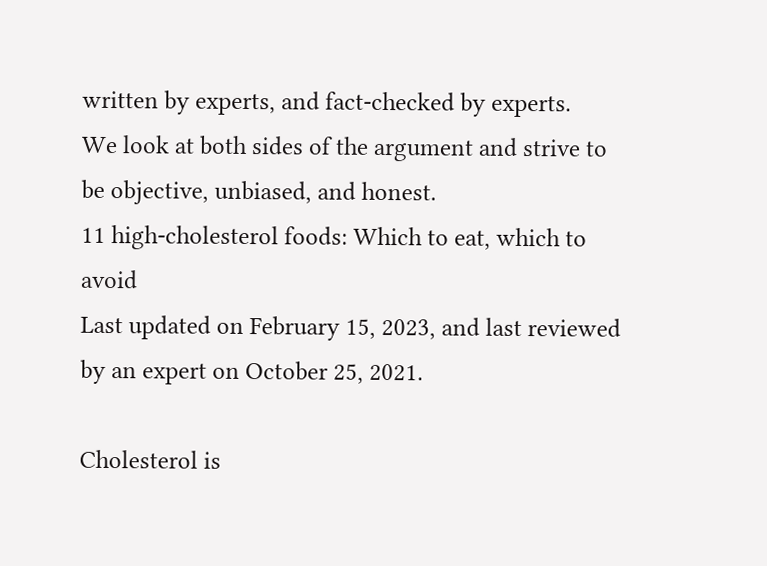written by experts, and fact-checked by experts.
We look at both sides of the argument and strive to be objective, unbiased, and honest.
11 high-cholesterol foods: Which to eat, which to avoid
Last updated on February 15, 2023, and last reviewed by an expert on October 25, 2021.

Cholesterol is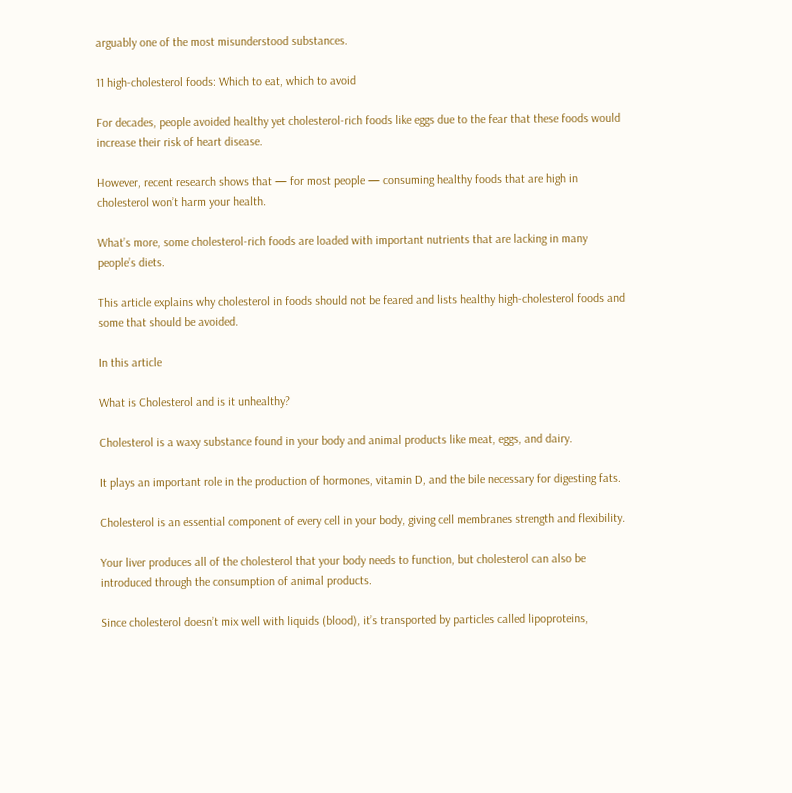arguably one of the most misunderstood substances.

11 high-cholesterol foods: Which to eat, which to avoid

For decades, people avoided healthy yet cholesterol-rich foods like eggs due to the fear that these foods would increase their risk of heart disease.

However, recent research shows that — for most people — consuming healthy foods that are high in cholesterol won’t harm your health.

What’s more, some cholesterol-rich foods are loaded with important nutrients that are lacking in many people’s diets.

This article explains why cholesterol in foods should not be feared and lists healthy high-cholesterol foods and some that should be avoided.

In this article

What is Cholesterol and is it unhealthy?

Cholesterol is a waxy substance found in your body and animal products like meat, eggs, and dairy.

It plays an important role in the production of hormones, vitamin D, and the bile necessary for digesting fats.

Cholesterol is an essential component of every cell in your body, giving cell membranes strength and flexibility.

Your liver produces all of the cholesterol that your body needs to function, but cholesterol can also be introduced through the consumption of animal products.

Since cholesterol doesn’t mix well with liquids (blood), it’s transported by particles called lipoproteins,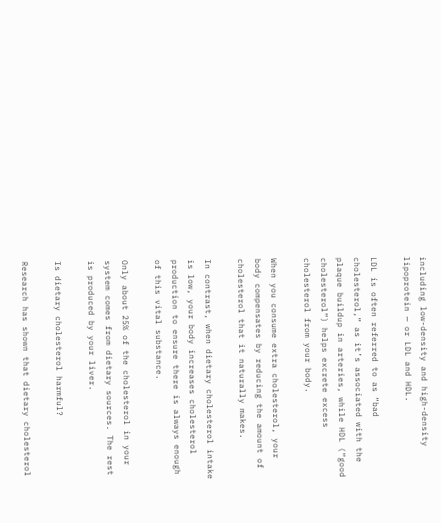including low-density and high-density lipoprotein — or LDL and HDL.

LDL is often referred to as “bad cholesterol,” as it’s associated with the plaque buildup in arteries, while HDL (“good cholesterol”) helps excrete excess cholesterol from your body.

When you consume extra cholesterol, your body compensates by reducing the amount of cholesterol that it naturally makes.

In contrast, when dietary cholesterol intake is low, your body increases cholesterol production to ensure there is always enough of this vital substance.

Only about 25% of the cholesterol in your system comes from dietary sources. The rest is produced by your liver.

Is dietary cholesterol harmful?

Research has shown that dietary cholesterol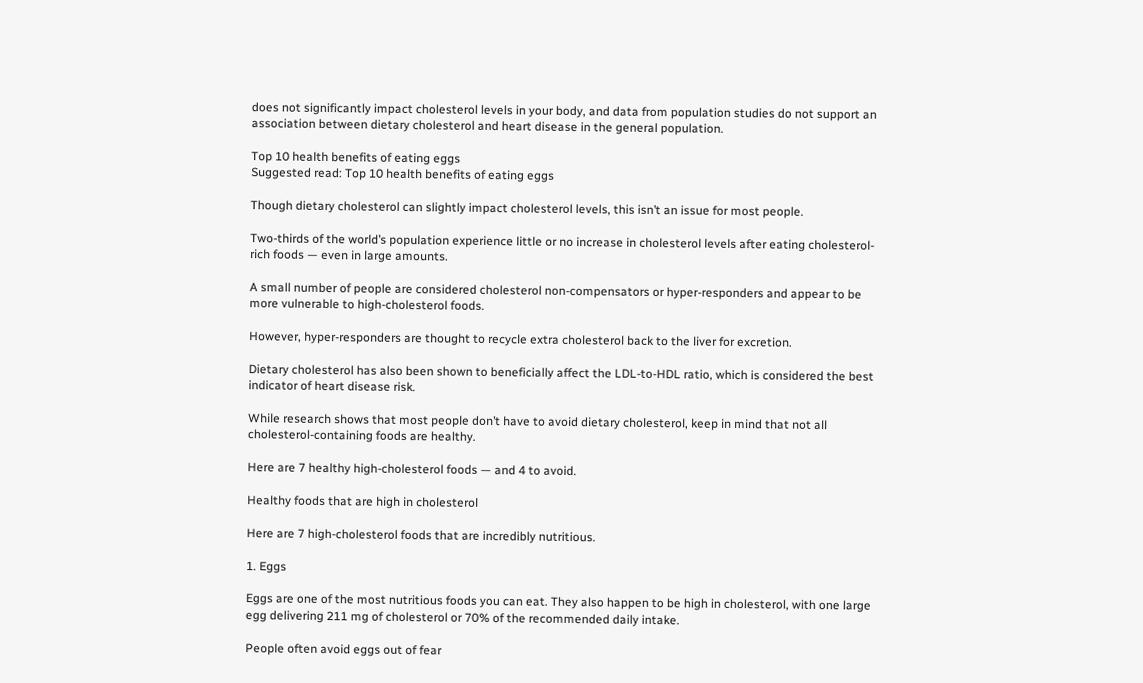does not significantly impact cholesterol levels in your body, and data from population studies do not support an association between dietary cholesterol and heart disease in the general population.

Top 10 health benefits of eating eggs
Suggested read: Top 10 health benefits of eating eggs

Though dietary cholesterol can slightly impact cholesterol levels, this isn’t an issue for most people.

Two-thirds of the world’s population experience little or no increase in cholesterol levels after eating cholesterol-rich foods — even in large amounts.

A small number of people are considered cholesterol non-compensators or hyper-responders and appear to be more vulnerable to high-cholesterol foods.

However, hyper-responders are thought to recycle extra cholesterol back to the liver for excretion.

Dietary cholesterol has also been shown to beneficially affect the LDL-to-HDL ratio, which is considered the best indicator of heart disease risk.

While research shows that most people don’t have to avoid dietary cholesterol, keep in mind that not all cholesterol-containing foods are healthy.

Here are 7 healthy high-cholesterol foods — and 4 to avoid.

Healthy foods that are high in cholesterol

Here are 7 high-cholesterol foods that are incredibly nutritious.

1. Eggs

Eggs are one of the most nutritious foods you can eat. They also happen to be high in cholesterol, with one large egg delivering 211 mg of cholesterol or 70% of the recommended daily intake.

People often avoid eggs out of fear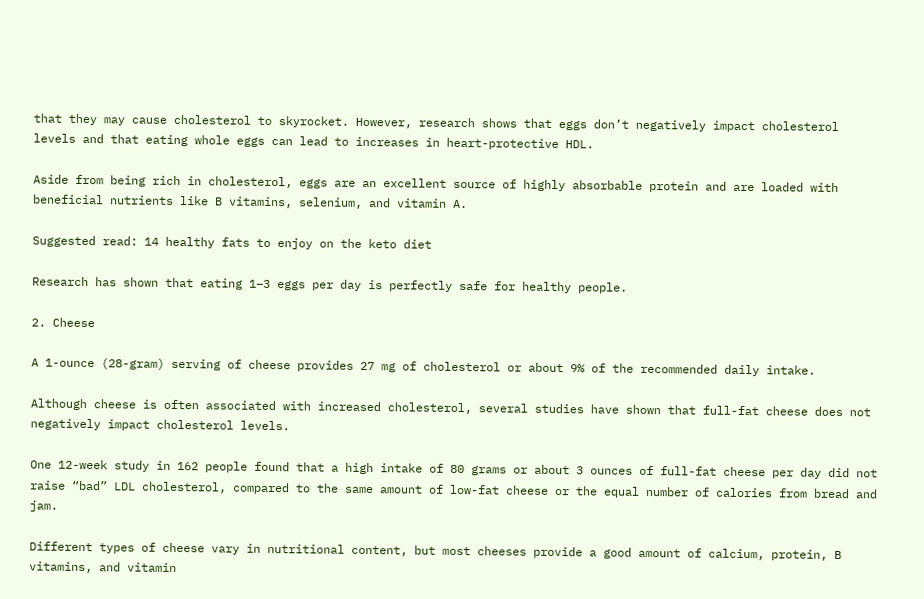that they may cause cholesterol to skyrocket. However, research shows that eggs don’t negatively impact cholesterol levels and that eating whole eggs can lead to increases in heart-protective HDL.

Aside from being rich in cholesterol, eggs are an excellent source of highly absorbable protein and are loaded with beneficial nutrients like B vitamins, selenium, and vitamin A.

Suggested read: 14 healthy fats to enjoy on the keto diet

Research has shown that eating 1–3 eggs per day is perfectly safe for healthy people.

2. Cheese

A 1-ounce (28-gram) serving of cheese provides 27 mg of cholesterol or about 9% of the recommended daily intake.

Although cheese is often associated with increased cholesterol, several studies have shown that full-fat cheese does not negatively impact cholesterol levels.

One 12-week study in 162 people found that a high intake of 80 grams or about 3 ounces of full-fat cheese per day did not raise “bad” LDL cholesterol, compared to the same amount of low-fat cheese or the equal number of calories from bread and jam.

Different types of cheese vary in nutritional content, but most cheeses provide a good amount of calcium, protein, B vitamins, and vitamin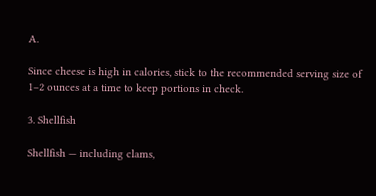A.

Since cheese is high in calories, stick to the recommended serving size of 1–2 ounces at a time to keep portions in check.

3. Shellfish

Shellfish — including clams,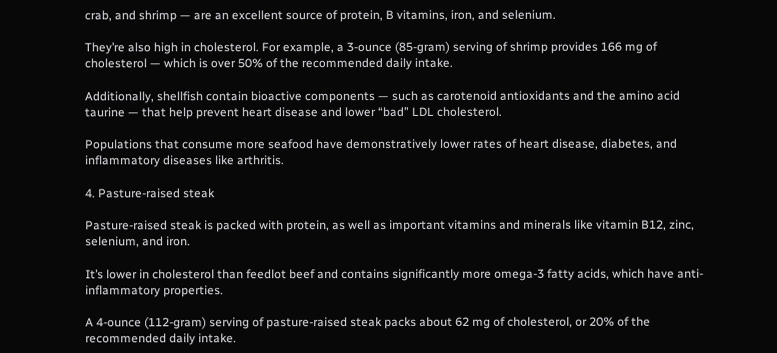crab, and shrimp — are an excellent source of protein, B vitamins, iron, and selenium.

They’re also high in cholesterol. For example, a 3-ounce (85-gram) serving of shrimp provides 166 mg of cholesterol — which is over 50% of the recommended daily intake.

Additionally, shellfish contain bioactive components — such as carotenoid antioxidants and the amino acid taurine — that help prevent heart disease and lower “bad” LDL cholesterol.

Populations that consume more seafood have demonstratively lower rates of heart disease, diabetes, and inflammatory diseases like arthritis.

4. Pasture-raised steak

Pasture-raised steak is packed with protein, as well as important vitamins and minerals like vitamin B12, zinc, selenium, and iron.

It’s lower in cholesterol than feedlot beef and contains significantly more omega-3 fatty acids, which have anti-inflammatory properties.

A 4-ounce (112-gram) serving of pasture-raised steak packs about 62 mg of cholesterol, or 20% of the recommended daily intake.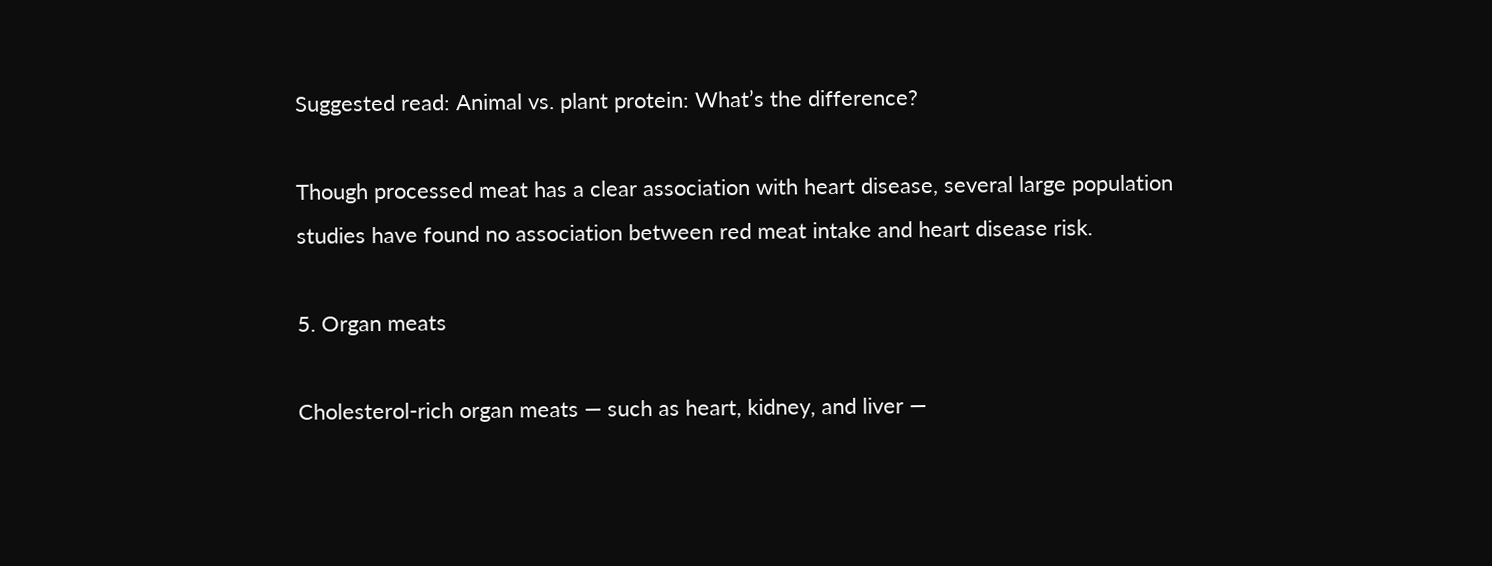Suggested read: Animal vs. plant protein: What’s the difference?

Though processed meat has a clear association with heart disease, several large population studies have found no association between red meat intake and heart disease risk.

5. Organ meats

Cholesterol-rich organ meats — such as heart, kidney, and liver —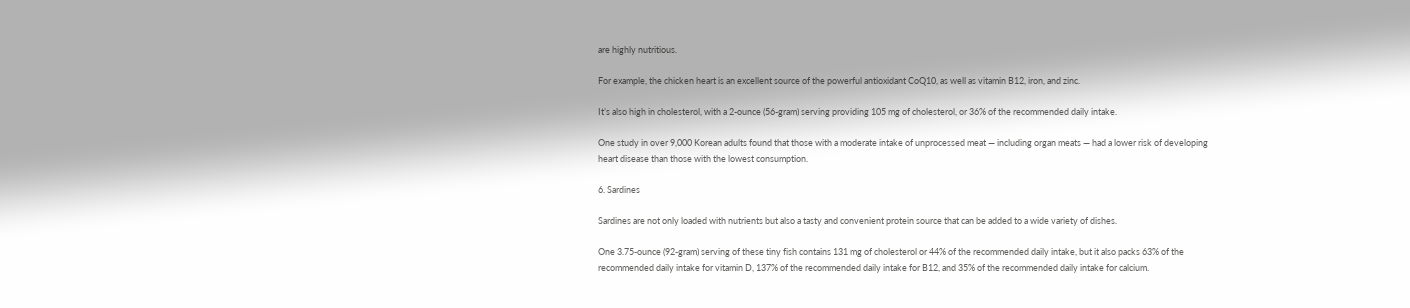are highly nutritious.

For example, the chicken heart is an excellent source of the powerful antioxidant CoQ10, as well as vitamin B12, iron, and zinc.

It’s also high in cholesterol, with a 2-ounce (56-gram) serving providing 105 mg of cholesterol, or 36% of the recommended daily intake.

One study in over 9,000 Korean adults found that those with a moderate intake of unprocessed meat — including organ meats — had a lower risk of developing heart disease than those with the lowest consumption.

6. Sardines

Sardines are not only loaded with nutrients but also a tasty and convenient protein source that can be added to a wide variety of dishes.

One 3.75-ounce (92-gram) serving of these tiny fish contains 131 mg of cholesterol or 44% of the recommended daily intake, but it also packs 63% of the recommended daily intake for vitamin D, 137% of the recommended daily intake for B12, and 35% of the recommended daily intake for calcium.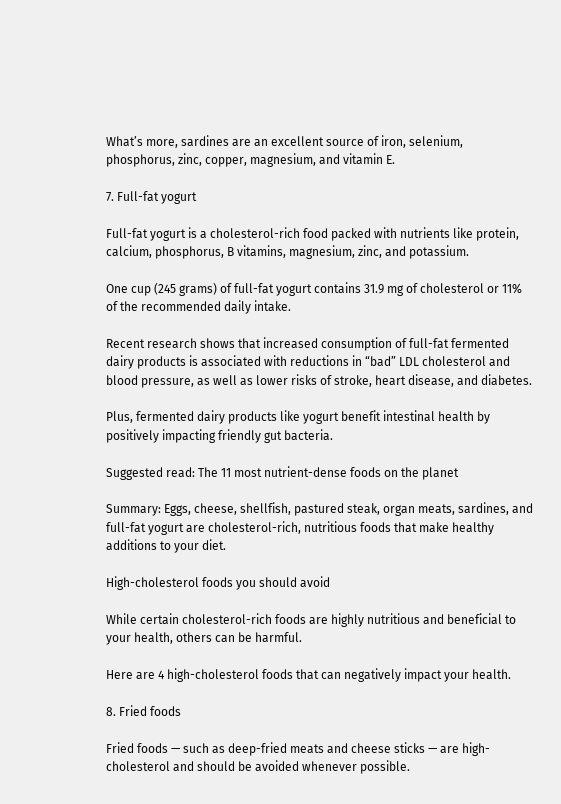What’s more, sardines are an excellent source of iron, selenium, phosphorus, zinc, copper, magnesium, and vitamin E.

7. Full-fat yogurt

Full-fat yogurt is a cholesterol-rich food packed with nutrients like protein, calcium, phosphorus, B vitamins, magnesium, zinc, and potassium.

One cup (245 grams) of full-fat yogurt contains 31.9 mg of cholesterol or 11% of the recommended daily intake.

Recent research shows that increased consumption of full-fat fermented dairy products is associated with reductions in “bad” LDL cholesterol and blood pressure, as well as lower risks of stroke, heart disease, and diabetes.

Plus, fermented dairy products like yogurt benefit intestinal health by positively impacting friendly gut bacteria.

Suggested read: The 11 most nutrient-dense foods on the planet

Summary: Eggs, cheese, shellfish, pastured steak, organ meats, sardines, and full-fat yogurt are cholesterol-rich, nutritious foods that make healthy additions to your diet.

High-cholesterol foods you should avoid

While certain cholesterol-rich foods are highly nutritious and beneficial to your health, others can be harmful.

Here are 4 high-cholesterol foods that can negatively impact your health.

8. Fried foods

Fried foods — such as deep-fried meats and cheese sticks — are high-cholesterol and should be avoided whenever possible.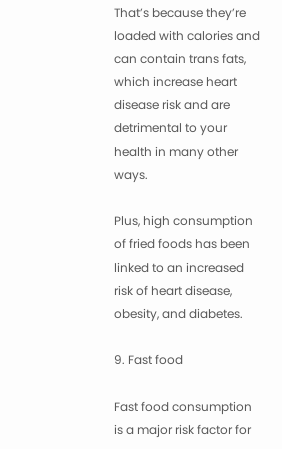That’s because they’re loaded with calories and can contain trans fats, which increase heart disease risk and are detrimental to your health in many other ways.

Plus, high consumption of fried foods has been linked to an increased risk of heart disease, obesity, and diabetes.

9. Fast food

Fast food consumption is a major risk factor for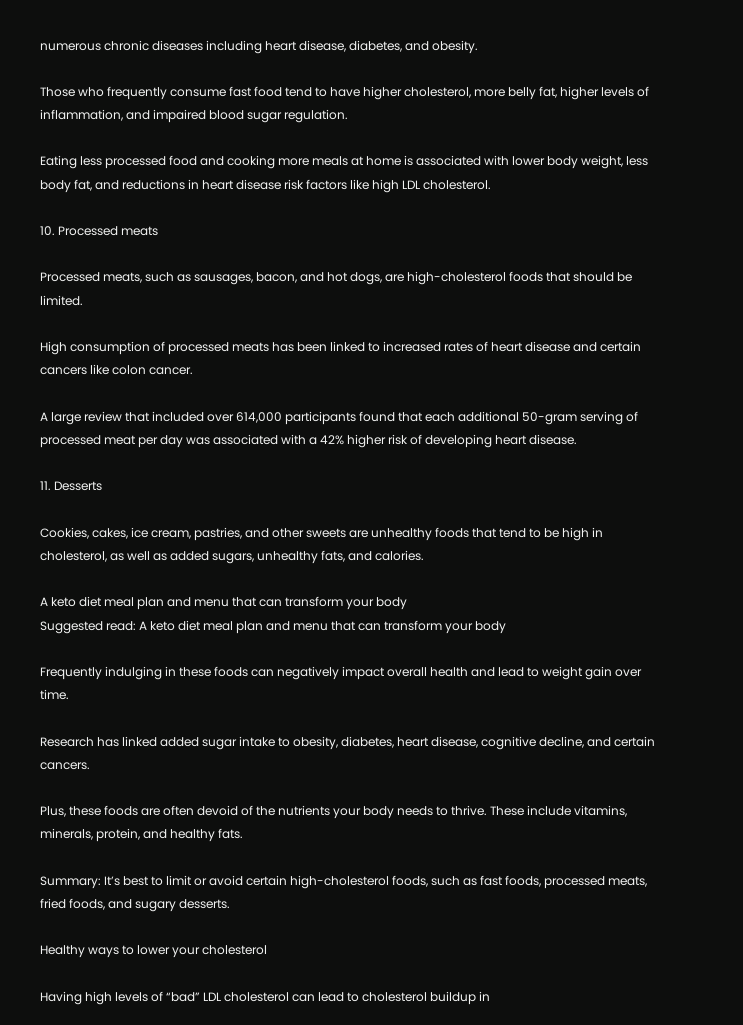numerous chronic diseases including heart disease, diabetes, and obesity.

Those who frequently consume fast food tend to have higher cholesterol, more belly fat, higher levels of inflammation, and impaired blood sugar regulation.

Eating less processed food and cooking more meals at home is associated with lower body weight, less body fat, and reductions in heart disease risk factors like high LDL cholesterol.

10. Processed meats

Processed meats, such as sausages, bacon, and hot dogs, are high-cholesterol foods that should be limited.

High consumption of processed meats has been linked to increased rates of heart disease and certain cancers like colon cancer.

A large review that included over 614,000 participants found that each additional 50-gram serving of processed meat per day was associated with a 42% higher risk of developing heart disease.

11. Desserts

Cookies, cakes, ice cream, pastries, and other sweets are unhealthy foods that tend to be high in cholesterol, as well as added sugars, unhealthy fats, and calories.

A keto diet meal plan and menu that can transform your body
Suggested read: A keto diet meal plan and menu that can transform your body

Frequently indulging in these foods can negatively impact overall health and lead to weight gain over time.

Research has linked added sugar intake to obesity, diabetes, heart disease, cognitive decline, and certain cancers.

Plus, these foods are often devoid of the nutrients your body needs to thrive. These include vitamins, minerals, protein, and healthy fats.

Summary: It’s best to limit or avoid certain high-cholesterol foods, such as fast foods, processed meats, fried foods, and sugary desserts.

Healthy ways to lower your cholesterol

Having high levels of “bad” LDL cholesterol can lead to cholesterol buildup in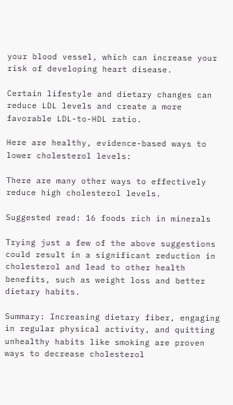your blood vessel, which can increase your risk of developing heart disease.

Certain lifestyle and dietary changes can reduce LDL levels and create a more favorable LDL-to-HDL ratio.

Here are healthy, evidence-based ways to lower cholesterol levels:

There are many other ways to effectively reduce high cholesterol levels.

Suggested read: 16 foods rich in minerals

Trying just a few of the above suggestions could result in a significant reduction in cholesterol and lead to other health benefits, such as weight loss and better dietary habits.

Summary: Increasing dietary fiber, engaging in regular physical activity, and quitting unhealthy habits like smoking are proven ways to decrease cholesterol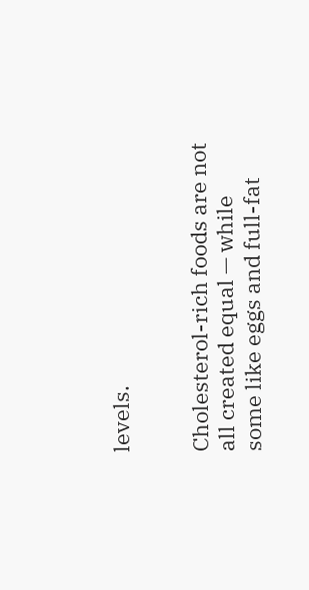levels.


Cholesterol-rich foods are not all created equal — while some like eggs and full-fat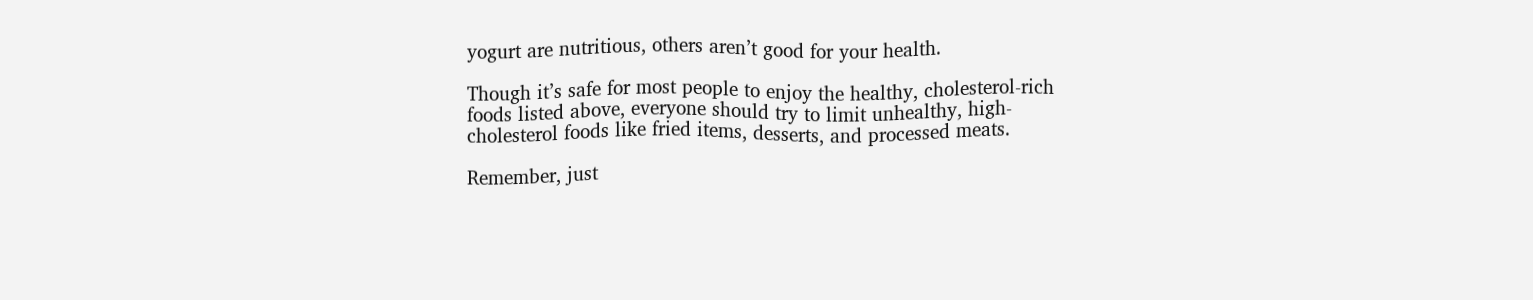yogurt are nutritious, others aren’t good for your health.

Though it’s safe for most people to enjoy the healthy, cholesterol-rich foods listed above, everyone should try to limit unhealthy, high-cholesterol foods like fried items, desserts, and processed meats.

Remember, just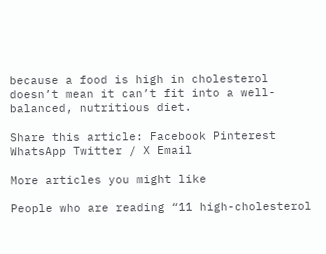because a food is high in cholesterol doesn’t mean it can’t fit into a well-balanced, nutritious diet.

Share this article: Facebook Pinterest WhatsApp Twitter / X Email

More articles you might like

People who are reading “11 high-cholesterol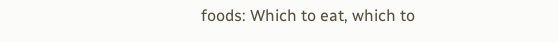foods: Which to eat, which to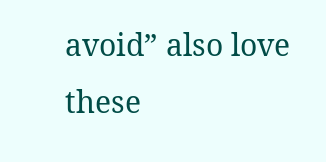avoid” also love these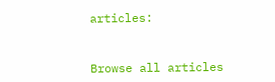articles:


Browse all articles